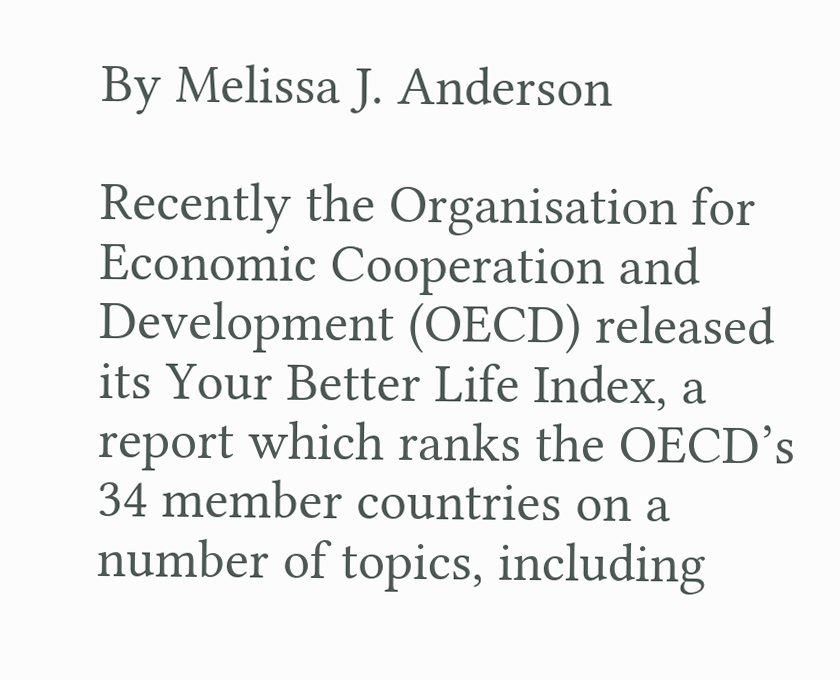By Melissa J. Anderson

Recently the Organisation for Economic Cooperation and Development (OECD) released its Your Better Life Index, a report which ranks the OECD’s 34 member countries on a number of topics, including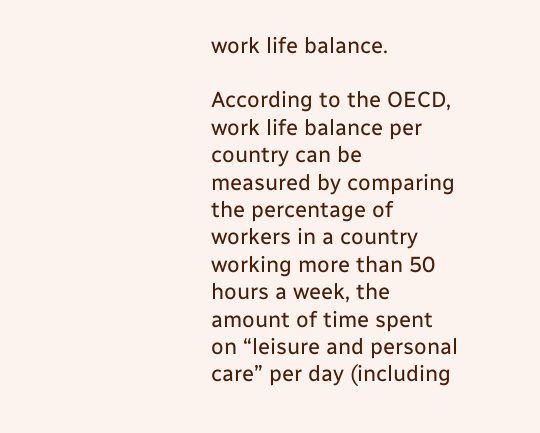work life balance.

According to the OECD, work life balance per country can be measured by comparing the percentage of workers in a country working more than 50 hours a week, the amount of time spent on “leisure and personal care” per day (including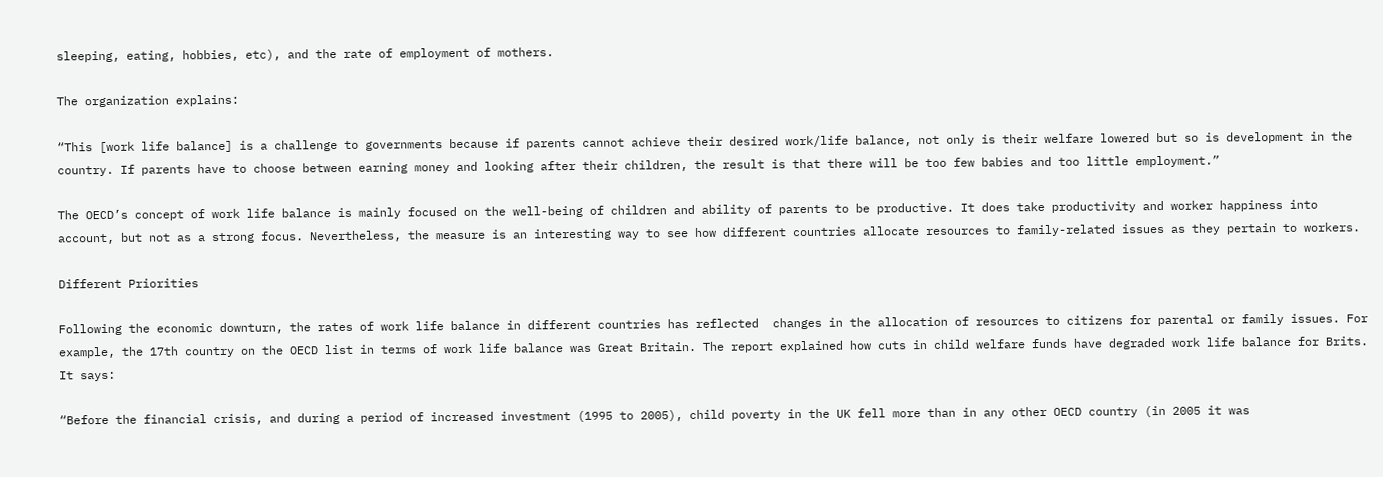sleeping, eating, hobbies, etc), and the rate of employment of mothers.

The organization explains:

“This [work life balance] is a challenge to governments because if parents cannot achieve their desired work/life balance, not only is their welfare lowered but so is development in the country. If parents have to choose between earning money and looking after their children, the result is that there will be too few babies and too little employment.”

The OECD’s concept of work life balance is mainly focused on the well-being of children and ability of parents to be productive. It does take productivity and worker happiness into account, but not as a strong focus. Nevertheless, the measure is an interesting way to see how different countries allocate resources to family-related issues as they pertain to workers.

Different Priorities

Following the economic downturn, the rates of work life balance in different countries has reflected  changes in the allocation of resources to citizens for parental or family issues. For example, the 17th country on the OECD list in terms of work life balance was Great Britain. The report explained how cuts in child welfare funds have degraded work life balance for Brits. It says:

“Before the financial crisis, and during a period of increased investment (1995 to 2005), child poverty in the UK fell more than in any other OECD country (in 2005 it was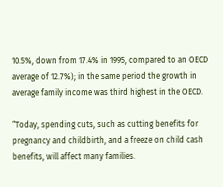10.5%, down from 17.4% in 1995, compared to an OECD average of 12.7%); in the same period the growth in average family income was third highest in the OECD.

“Today, spending cuts, such as cutting benefits for pregnancy and childbirth, and a freeze on child cash benefits, will affect many families.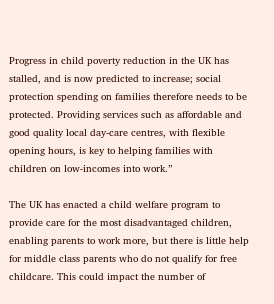Progress in child poverty reduction in the UK has stalled, and is now predicted to increase; social protection spending on families therefore needs to be protected. Providing services such as affordable and good quality local day-care centres, with flexible opening hours, is key to helping families with children on low-incomes into work.”

The UK has enacted a child welfare program to provide care for the most disadvantaged children, enabling parents to work more, but there is little help for middle class parents who do not qualify for free childcare. This could impact the number of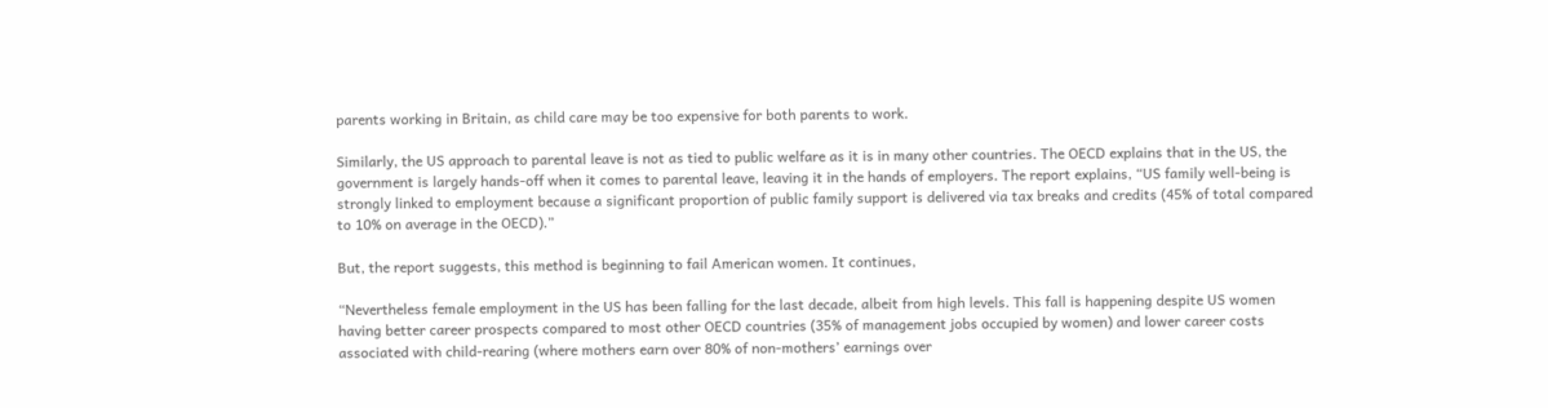parents working in Britain, as child care may be too expensive for both parents to work.

Similarly, the US approach to parental leave is not as tied to public welfare as it is in many other countries. The OECD explains that in the US, the government is largely hands-off when it comes to parental leave, leaving it in the hands of employers. The report explains, “US family well-being is strongly linked to employment because a significant proportion of public family support is delivered via tax breaks and credits (45% of total compared to 10% on average in the OECD).”

But, the report suggests, this method is beginning to fail American women. It continues,

“Nevertheless female employment in the US has been falling for the last decade, albeit from high levels. This fall is happening despite US women having better career prospects compared to most other OECD countries (35% of management jobs occupied by women) and lower career costs associated with child-rearing (where mothers earn over 80% of non-mothers’ earnings over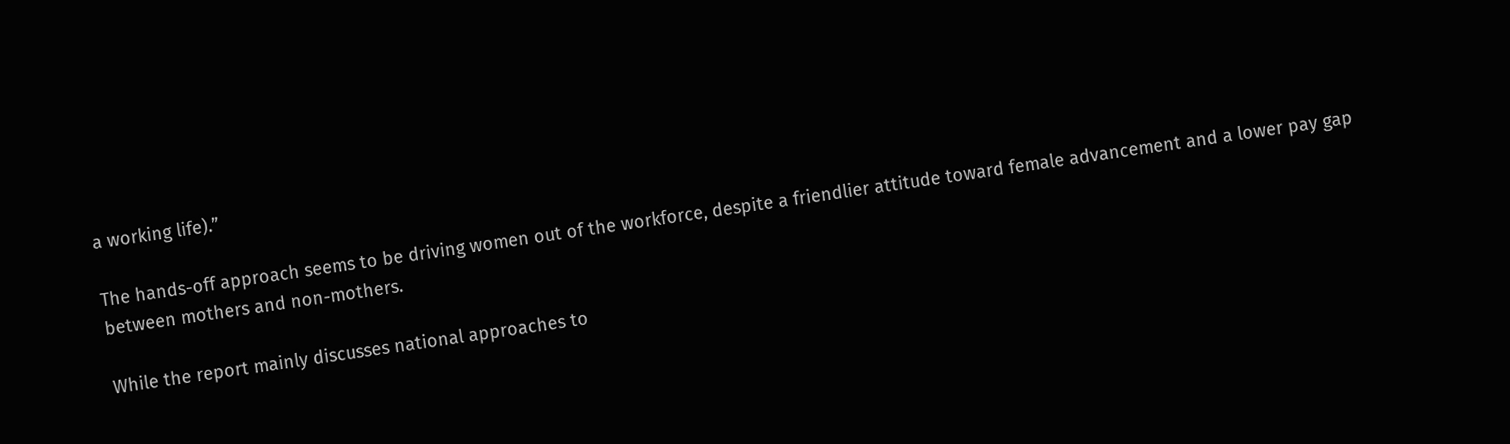a working life).”

The hands-off approach seems to be driving women out of the workforce, despite a friendlier attitude toward female advancement and a lower pay gap between mothers and non-mothers.

While the report mainly discusses national approaches to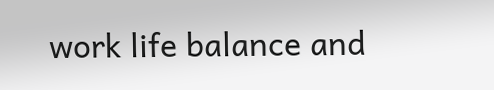work life balance and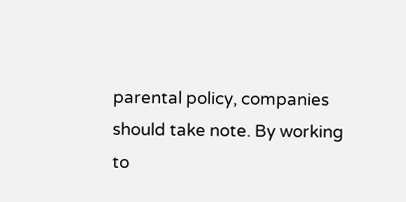parental policy, companies should take note. By working to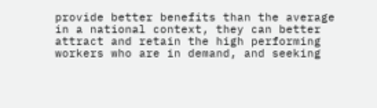provide better benefits than the average in a national context, they can better attract and retain the high performing workers who are in demand, and seeking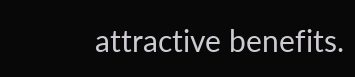attractive benefits.